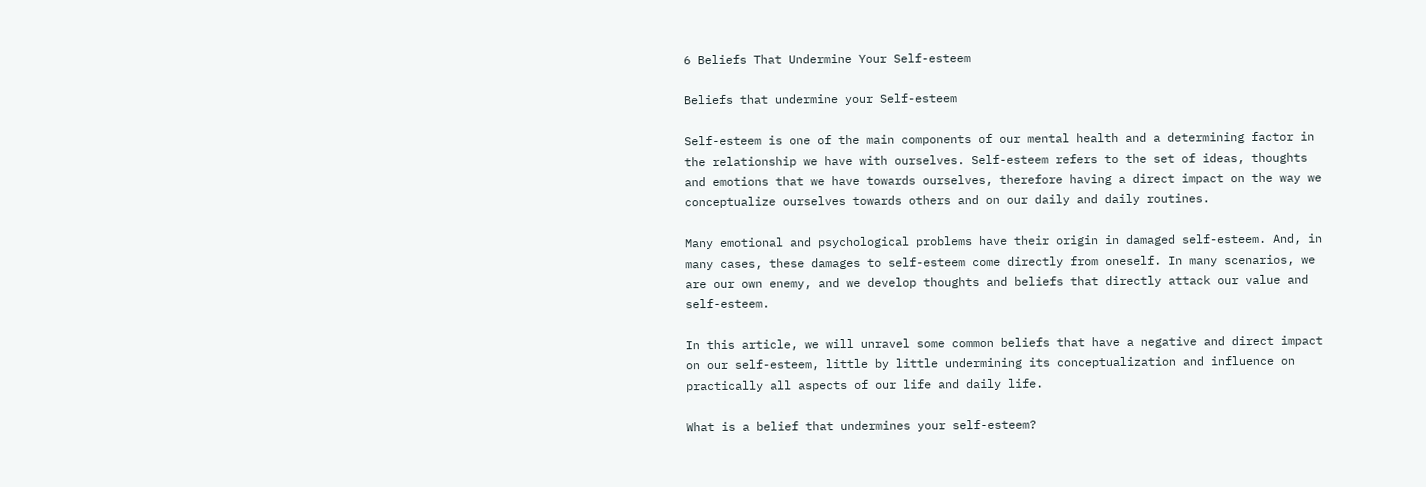6 Beliefs That Undermine Your Self-esteem

Beliefs that undermine your Self-esteem

Self-esteem is one of the main components of our mental health and a determining factor in the relationship we have with ourselves. Self-esteem refers to the set of ideas, thoughts and emotions that we have towards ourselves, therefore having a direct impact on the way we conceptualize ourselves towards others and on our daily and daily routines.

Many emotional and psychological problems have their origin in damaged self-esteem. And, in many cases, these damages to self-esteem come directly from oneself. In many scenarios, we are our own enemy, and we develop thoughts and beliefs that directly attack our value and self-esteem.

In this article, we will unravel some common beliefs that have a negative and direct impact on our self-esteem, little by little undermining its conceptualization and influence on practically all aspects of our life and daily life.

What is a belief that undermines your self-esteem?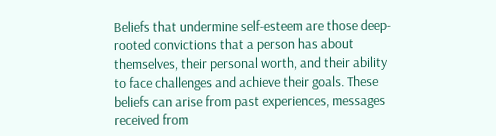Beliefs that undermine self-esteem are those deep-rooted convictions that a person has about themselves, their personal worth, and their ability to face challenges and achieve their goals. These beliefs can arise from past experiences, messages received from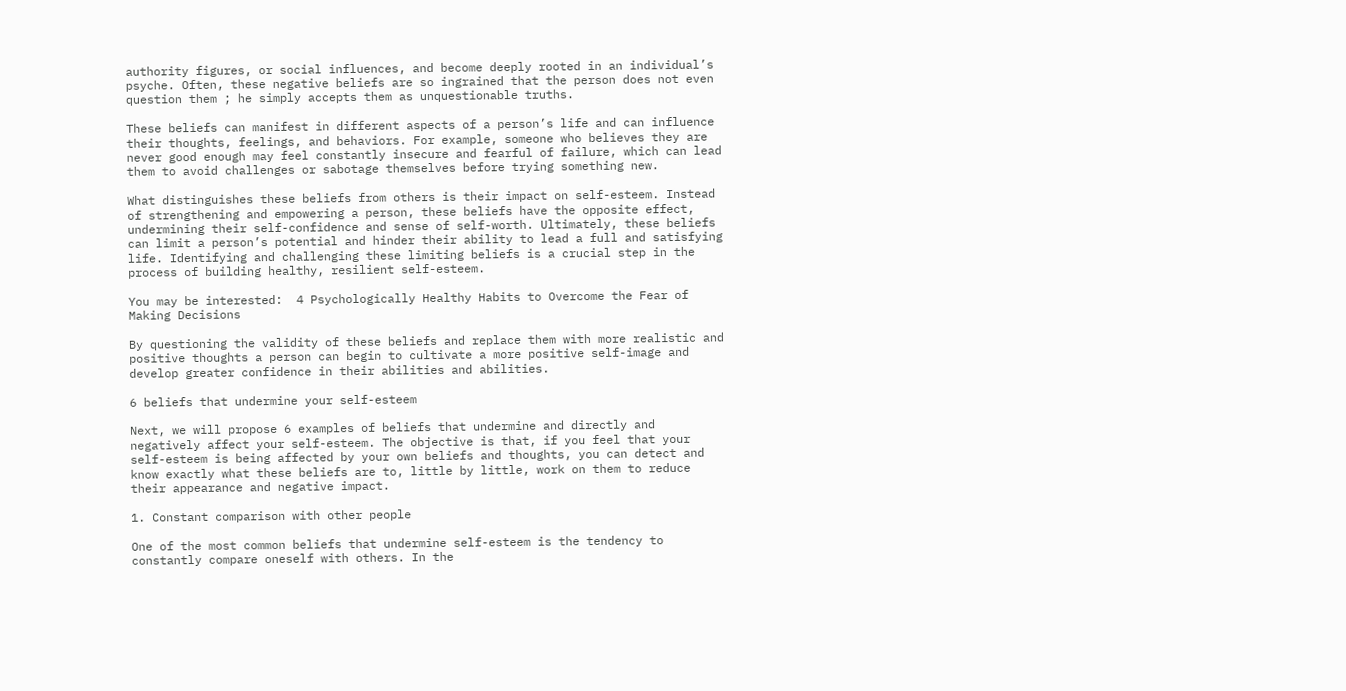authority figures, or social influences, and become deeply rooted in an individual’s psyche. Often, these negative beliefs are so ingrained that the person does not even question them ; he simply accepts them as unquestionable truths.

These beliefs can manifest in different aspects of a person’s life and can influence their thoughts, feelings, and behaviors. For example, someone who believes they are never good enough may feel constantly insecure and fearful of failure, which can lead them to avoid challenges or sabotage themselves before trying something new.

What distinguishes these beliefs from others is their impact on self-esteem. Instead of strengthening and empowering a person, these beliefs have the opposite effect, undermining their self-confidence and sense of self-worth. Ultimately, these beliefs can limit a person’s potential and hinder their ability to lead a full and satisfying life. Identifying and challenging these limiting beliefs is a crucial step in the process of building healthy, resilient self-esteem.

You may be interested:  4 Psychologically Healthy Habits to Overcome the Fear of Making Decisions

By questioning the validity of these beliefs and replace them with more realistic and positive thoughts a person can begin to cultivate a more positive self-image and develop greater confidence in their abilities and abilities.

6 beliefs that undermine your self-esteem

Next, we will propose 6 examples of beliefs that undermine and directly and negatively affect your self-esteem. The objective is that, if you feel that your self-esteem is being affected by your own beliefs and thoughts, you can detect and know exactly what these beliefs are to, little by little, work on them to reduce their appearance and negative impact.

1. Constant comparison with other people

One of the most common beliefs that undermine self-esteem is the tendency to constantly compare oneself with others. In the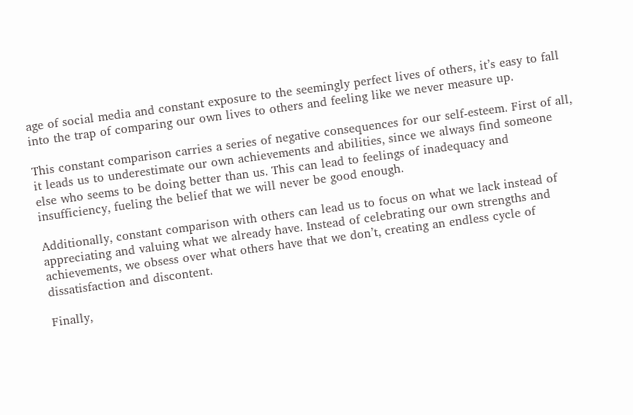age of social media and constant exposure to the seemingly perfect lives of others, it’s easy to fall into the trap of comparing our own lives to others and feeling like we never measure up.

This constant comparison carries a series of negative consequences for our self-esteem. First of all, it leads us to underestimate our own achievements and abilities, since we always find someone else who seems to be doing better than us. This can lead to feelings of inadequacy and insufficiency, fueling the belief that we will never be good enough.

Additionally, constant comparison with others can lead us to focus on what we lack instead of appreciating and valuing what we already have. Instead of celebrating our own strengths and achievements, we obsess over what others have that we don’t, creating an endless cycle of dissatisfaction and discontent.

Finally,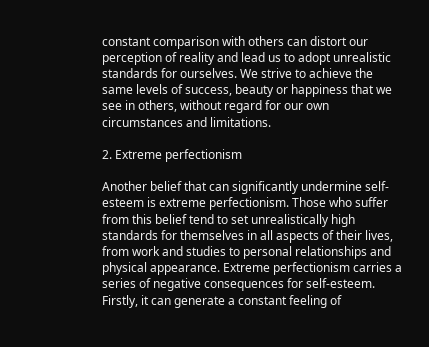constant comparison with others can distort our perception of reality and lead us to adopt unrealistic standards for ourselves. We strive to achieve the same levels of success, beauty or happiness that we see in others, without regard for our own circumstances and limitations.

2. Extreme perfectionism

Another belief that can significantly undermine self-esteem is extreme perfectionism. Those who suffer from this belief tend to set unrealistically high standards for themselves in all aspects of their lives, from work and studies to personal relationships and physical appearance. Extreme perfectionism carries a series of negative consequences for self-esteem. Firstly, it can generate a constant feeling of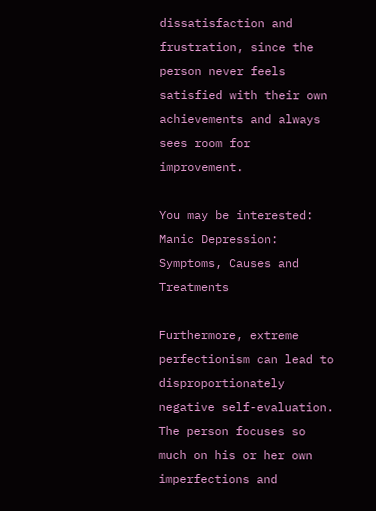dissatisfaction and frustration, since the person never feels satisfied with their own achievements and always sees room for improvement.

You may be interested:  Manic Depression: Symptoms, Causes and Treatments

Furthermore, extreme perfectionism can lead to disproportionately negative self-evaluation. The person focuses so much on his or her own imperfections and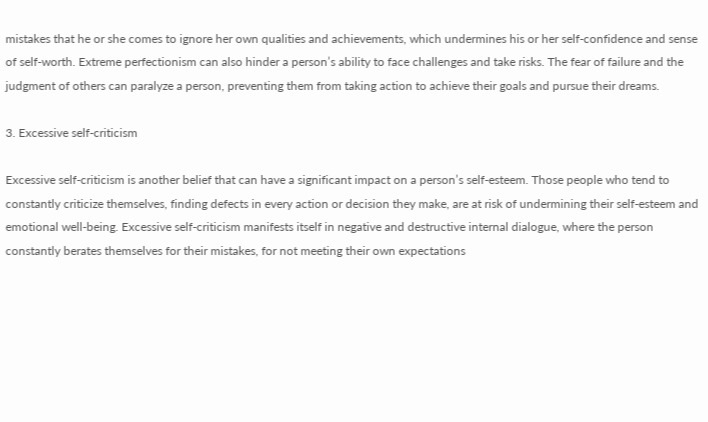mistakes that he or she comes to ignore her own qualities and achievements, which undermines his or her self-confidence and sense of self-worth. Extreme perfectionism can also hinder a person’s ability to face challenges and take risks. The fear of failure and the judgment of others can paralyze a person, preventing them from taking action to achieve their goals and pursue their dreams.

3. Excessive self-criticism

Excessive self-criticism is another belief that can have a significant impact on a person’s self-esteem. Those people who tend to constantly criticize themselves, finding defects in every action or decision they make, are at risk of undermining their self-esteem and emotional well-being. Excessive self-criticism manifests itself in negative and destructive internal dialogue, where the person constantly berates themselves for their mistakes, for not meeting their own expectations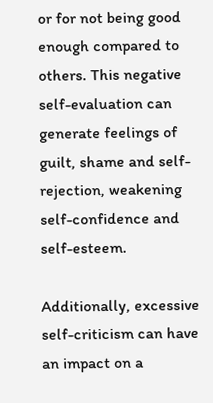or for not being good enough compared to others. This negative self-evaluation can generate feelings of guilt, shame and self-rejection, weakening self-confidence and self-esteem.

Additionally, excessive self-criticism can have an impact on a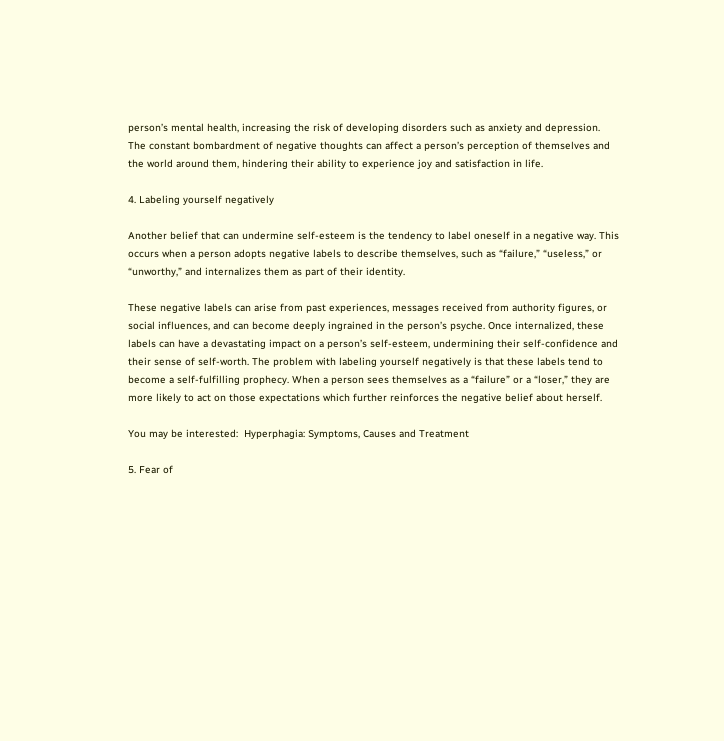person’s mental health, increasing the risk of developing disorders such as anxiety and depression. The constant bombardment of negative thoughts can affect a person’s perception of themselves and the world around them, hindering their ability to experience joy and satisfaction in life.

4. Labeling yourself negatively

Another belief that can undermine self-esteem is the tendency to label oneself in a negative way. This occurs when a person adopts negative labels to describe themselves, such as “failure,” “useless,” or “unworthy,” and internalizes them as part of their identity.

These negative labels can arise from past experiences, messages received from authority figures, or social influences, and can become deeply ingrained in the person’s psyche. Once internalized, these labels can have a devastating impact on a person’s self-esteem, undermining their self-confidence and their sense of self-worth. The problem with labeling yourself negatively is that these labels tend to become a self-fulfilling prophecy. When a person sees themselves as a “failure” or a “loser,” they are more likely to act on those expectations which further reinforces the negative belief about herself.

You may be interested:  Hyperphagia: Symptoms, Causes and Treatment

5. Fear of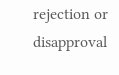rejection or disapproval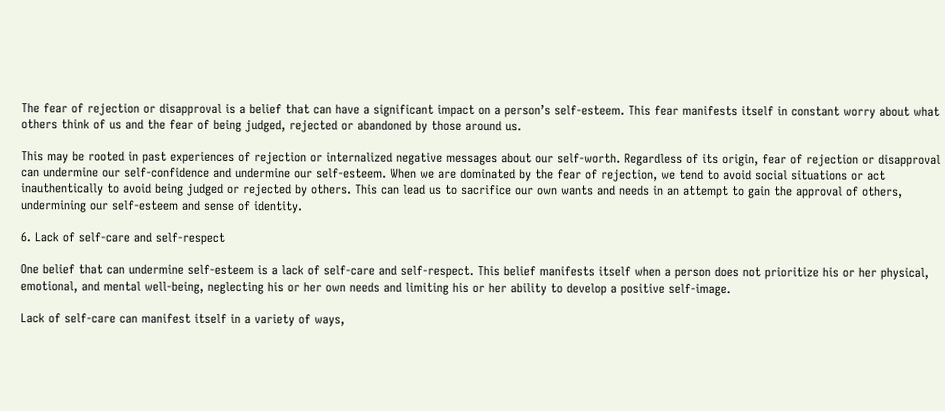The fear of rejection or disapproval is a belief that can have a significant impact on a person’s self-esteem. This fear manifests itself in constant worry about what others think of us and the fear of being judged, rejected or abandoned by those around us.

This may be rooted in past experiences of rejection or internalized negative messages about our self-worth. Regardless of its origin, fear of rejection or disapproval can undermine our self-confidence and undermine our self-esteem. When we are dominated by the fear of rejection, we tend to avoid social situations or act inauthentically to avoid being judged or rejected by others. This can lead us to sacrifice our own wants and needs in an attempt to gain the approval of others, undermining our self-esteem and sense of identity.

6. Lack of self-care and self-respect

One belief that can undermine self-esteem is a lack of self-care and self-respect. This belief manifests itself when a person does not prioritize his or her physical, emotional, and mental well-being, neglecting his or her own needs and limiting his or her ability to develop a positive self-image.

Lack of self-care can manifest itself in a variety of ways,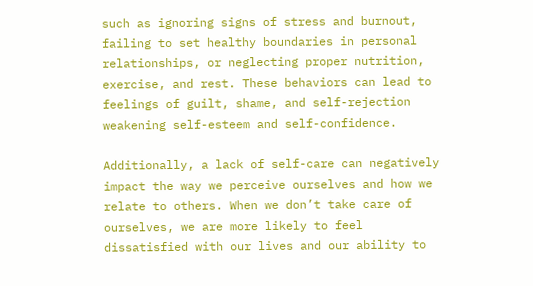such as ignoring signs of stress and burnout, failing to set healthy boundaries in personal relationships, or neglecting proper nutrition, exercise, and rest. These behaviors can lead to feelings of guilt, shame, and self-rejection weakening self-esteem and self-confidence.

Additionally, a lack of self-care can negatively impact the way we perceive ourselves and how we relate to others. When we don’t take care of ourselves, we are more likely to feel dissatisfied with our lives and our ability to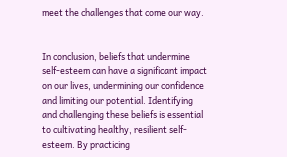meet the challenges that come our way.


In conclusion, beliefs that undermine self-esteem can have a significant impact on our lives, undermining our confidence and limiting our potential. Identifying and challenging these beliefs is essential to cultivating healthy, resilient self-esteem. By practicing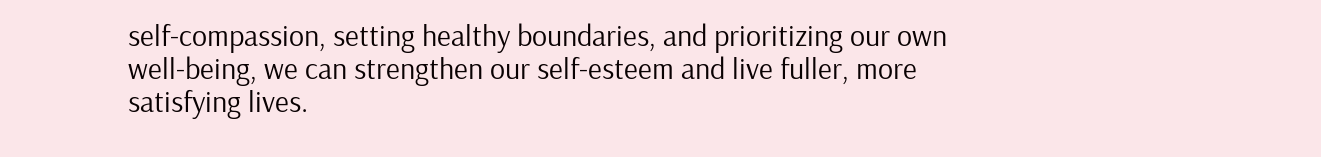self-compassion, setting healthy boundaries, and prioritizing our own well-being, we can strengthen our self-esteem and live fuller, more satisfying lives.